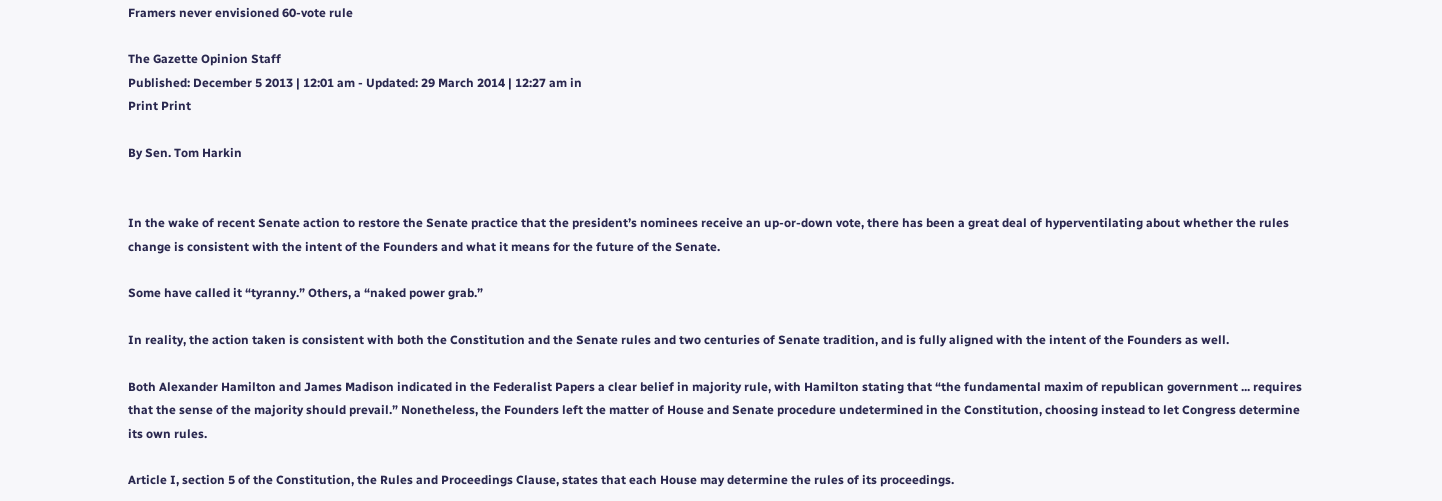Framers never envisioned 60-vote rule

The Gazette Opinion Staff
Published: December 5 2013 | 12:01 am - Updated: 29 March 2014 | 12:27 am in
Print Print

By Sen. Tom Harkin


In the wake of recent Senate action to restore the Senate practice that the president’s nominees receive an up-or-down vote, there has been a great deal of hyperventilating about whether the rules change is consistent with the intent of the Founders and what it means for the future of the Senate.

Some have called it “tyranny.” Others, a “naked power grab.”

In reality, the action taken is consistent with both the Constitution and the Senate rules and two centuries of Senate tradition, and is fully aligned with the intent of the Founders as well.

Both Alexander Hamilton and James Madison indicated in the Federalist Papers a clear belief in majority rule, with Hamilton stating that “the fundamental maxim of republican government ... requires that the sense of the majority should prevail.” Nonetheless, the Founders left the matter of House and Senate procedure undetermined in the Constitution, choosing instead to let Congress determine its own rules.

Article I, section 5 of the Constitution, the Rules and Proceedings Clause, states that each House may determine the rules of its proceedings.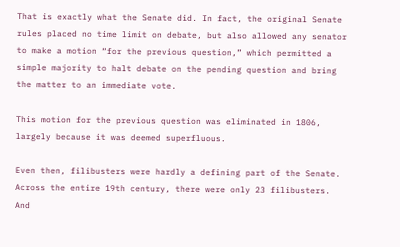That is exactly what the Senate did. In fact, the original Senate rules placed no time limit on debate, but also allowed any senator to make a motion “for the previous question,” which permitted a simple majority to halt debate on the pending question and bring the matter to an immediate vote.

This motion for the previous question was eliminated in 1806, largely because it was deemed superfluous.

Even then, filibusters were hardly a defining part of the Senate. Across the entire 19th century, there were only 23 filibusters. And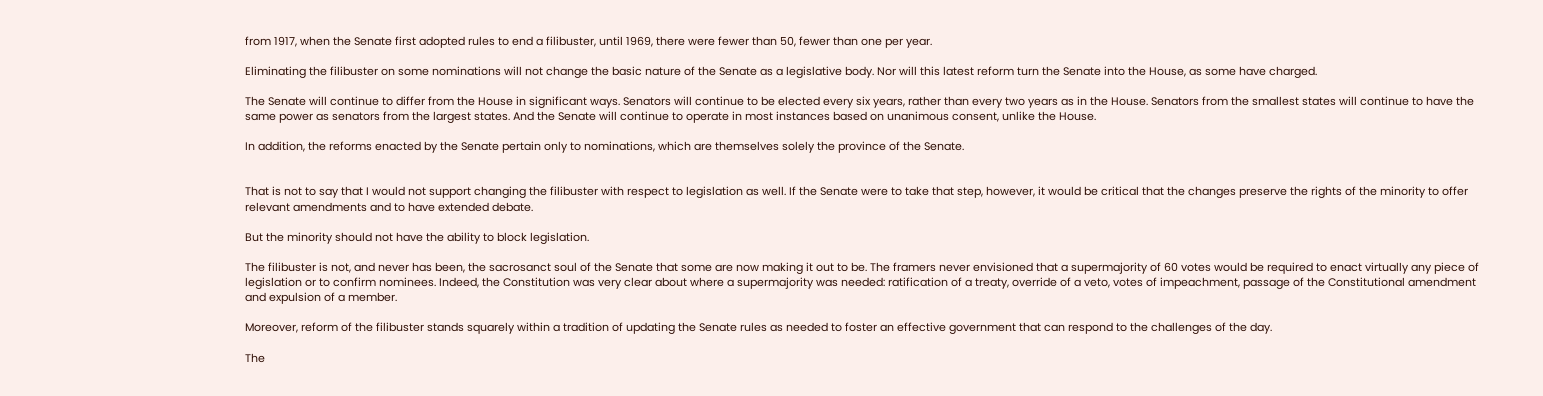from 1917, when the Senate first adopted rules to end a filibuster, until 1969, there were fewer than 50, fewer than one per year.

Eliminating the filibuster on some nominations will not change the basic nature of the Senate as a legislative body. Nor will this latest reform turn the Senate into the House, as some have charged.

The Senate will continue to differ from the House in significant ways. Senators will continue to be elected every six years, rather than every two years as in the House. Senators from the smallest states will continue to have the same power as senators from the largest states. And the Senate will continue to operate in most instances based on unanimous consent, unlike the House.

In addition, the reforms enacted by the Senate pertain only to nominations, which are themselves solely the province of the Senate.


That is not to say that I would not support changing the filibuster with respect to legislation as well. If the Senate were to take that step, however, it would be critical that the changes preserve the rights of the minority to offer relevant amendments and to have extended debate.

But the minority should not have the ability to block legislation.

The filibuster is not, and never has been, the sacrosanct soul of the Senate that some are now making it out to be. The framers never envisioned that a supermajority of 60 votes would be required to enact virtually any piece of legislation or to confirm nominees. Indeed, the Constitution was very clear about where a supermajority was needed: ratification of a treaty, override of a veto, votes of impeachment, passage of the Constitutional amendment and expulsion of a member.

Moreover, reform of the filibuster stands squarely within a tradition of updating the Senate rules as needed to foster an effective government that can respond to the challenges of the day.

The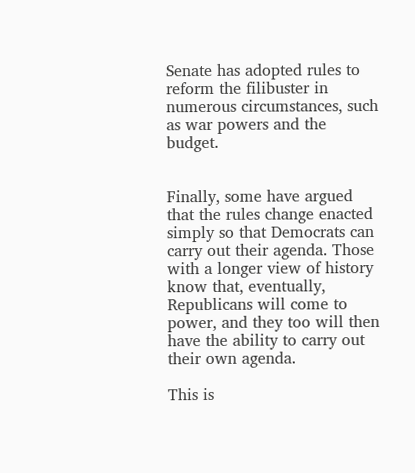Senate has adopted rules to reform the filibuster in numerous circumstances, such as war powers and the budget.


Finally, some have argued that the rules change enacted simply so that Democrats can carry out their agenda. Those with a longer view of history know that, eventually, Republicans will come to power, and they too will then have the ability to carry out their own agenda.

This is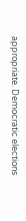appropriate. Democratic elections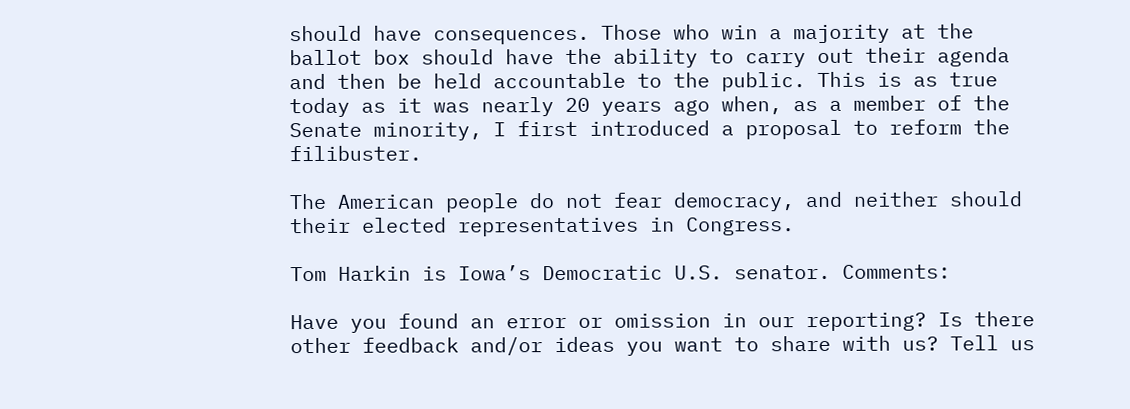should have consequences. Those who win a majority at the ballot box should have the ability to carry out their agenda and then be held accountable to the public. This is as true today as it was nearly 20 years ago when, as a member of the Senate minority, I first introduced a proposal to reform the filibuster.

The American people do not fear democracy, and neither should their elected representatives in Congress.

Tom Harkin is Iowa’s Democratic U.S. senator. Comments:

Have you found an error or omission in our reporting? Is there other feedback and/or ideas you want to share with us? Tell us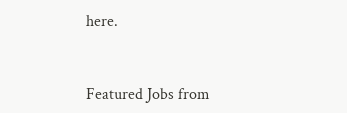here.


Featured Jobs from